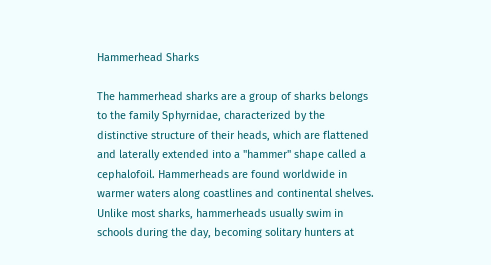Hammerhead Sharks

The hammerhead sharks are a group of sharks belongs to the family Sphyrnidae, characterized by the distinctive structure of their heads, which are flattened and laterally extended into a "hammer" shape called a cephalofoil. Hammerheads are found worldwide in warmer waters along coastlines and continental shelves. Unlike most sharks, hammerheads usually swim in schools during the day, becoming solitary hunters at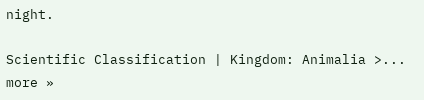night.

Scientific Classification | Kingdom: Animalia >...
more »